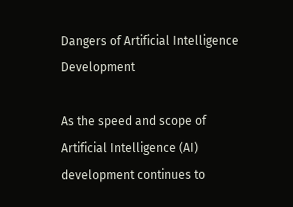Dangers of Artificial Intelligence Development

As the speed and scope of Artificial Intelligence (AI) development continues to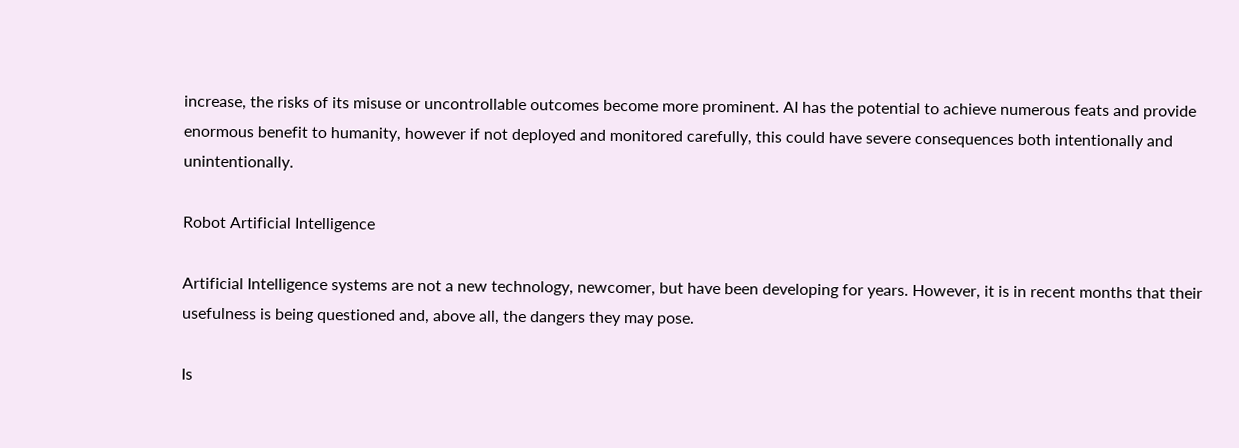increase, the risks of its misuse or uncontrollable outcomes become more prominent. AI has the potential to achieve numerous feats and provide enormous benefit to humanity, however if not deployed and monitored carefully, this could have severe consequences both intentionally and unintentionally.

Robot Artificial Intelligence

Artificial Intelligence systems are not a new technology, newcomer, but have been developing for years. However, it is in recent months that their usefulness is being questioned and, above all, the dangers they may pose.

Is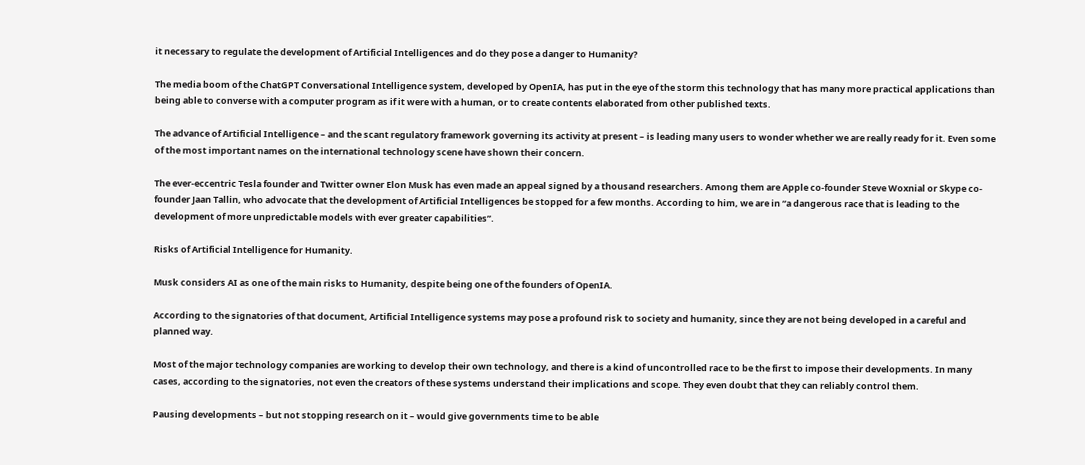it necessary to regulate the development of Artificial Intelligences and do they pose a danger to Humanity?

The media boom of the ChatGPT Conversational Intelligence system, developed by OpenIA, has put in the eye of the storm this technology that has many more practical applications than being able to converse with a computer program as if it were with a human, or to create contents elaborated from other published texts.

The advance of Artificial Intelligence – and the scant regulatory framework governing its activity at present – is leading many users to wonder whether we are really ready for it. Even some of the most important names on the international technology scene have shown their concern.

The ever-eccentric Tesla founder and Twitter owner Elon Musk has even made an appeal signed by a thousand researchers. Among them are Apple co-founder Steve Woxnial or Skype co-founder Jaan Tallin, who advocate that the development of Artificial Intelligences be stopped for a few months. According to him, we are in “a dangerous race that is leading to the development of more unpredictable models with ever greater capabilities”.

Risks of Artificial Intelligence for Humanity.

Musk considers AI as one of the main risks to Humanity, despite being one of the founders of OpenIA.

According to the signatories of that document, Artificial Intelligence systems may pose a profound risk to society and humanity, since they are not being developed in a careful and planned way.

Most of the major technology companies are working to develop their own technology, and there is a kind of uncontrolled race to be the first to impose their developments. In many cases, according to the signatories, not even the creators of these systems understand their implications and scope. They even doubt that they can reliably control them.

Pausing developments – but not stopping research on it – would give governments time to be able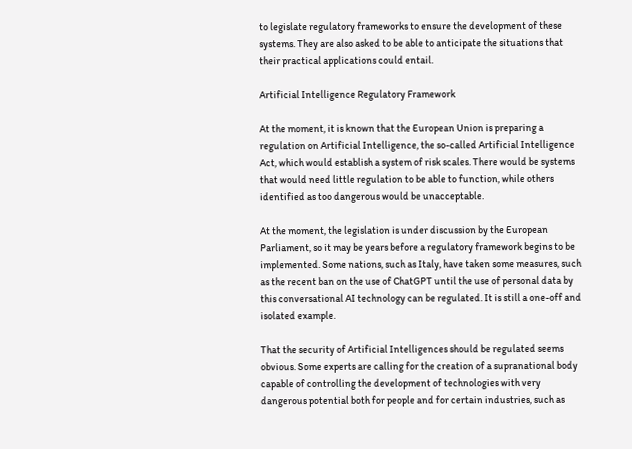to legislate regulatory frameworks to ensure the development of these systems. They are also asked to be able to anticipate the situations that their practical applications could entail.

Artificial Intelligence Regulatory Framework

At the moment, it is known that the European Union is preparing a regulation on Artificial Intelligence, the so-called Artificial Intelligence Act, which would establish a system of risk scales. There would be systems that would need little regulation to be able to function, while others identified as too dangerous would be unacceptable.

At the moment, the legislation is under discussion by the European Parliament, so it may be years before a regulatory framework begins to be implemented. Some nations, such as Italy, have taken some measures, such as the recent ban on the use of ChatGPT until the use of personal data by this conversational AI technology can be regulated. It is still a one-off and isolated example.

That the security of Artificial Intelligences should be regulated seems obvious. Some experts are calling for the creation of a supranational body capable of controlling the development of technologies with very dangerous potential both for people and for certain industries, such as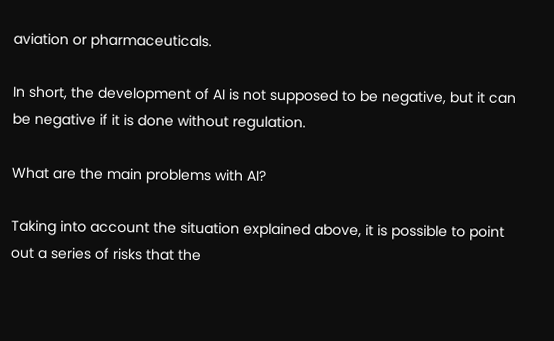aviation or pharmaceuticals.

In short, the development of AI is not supposed to be negative, but it can be negative if it is done without regulation.

What are the main problems with AI?

Taking into account the situation explained above, it is possible to point out a series of risks that the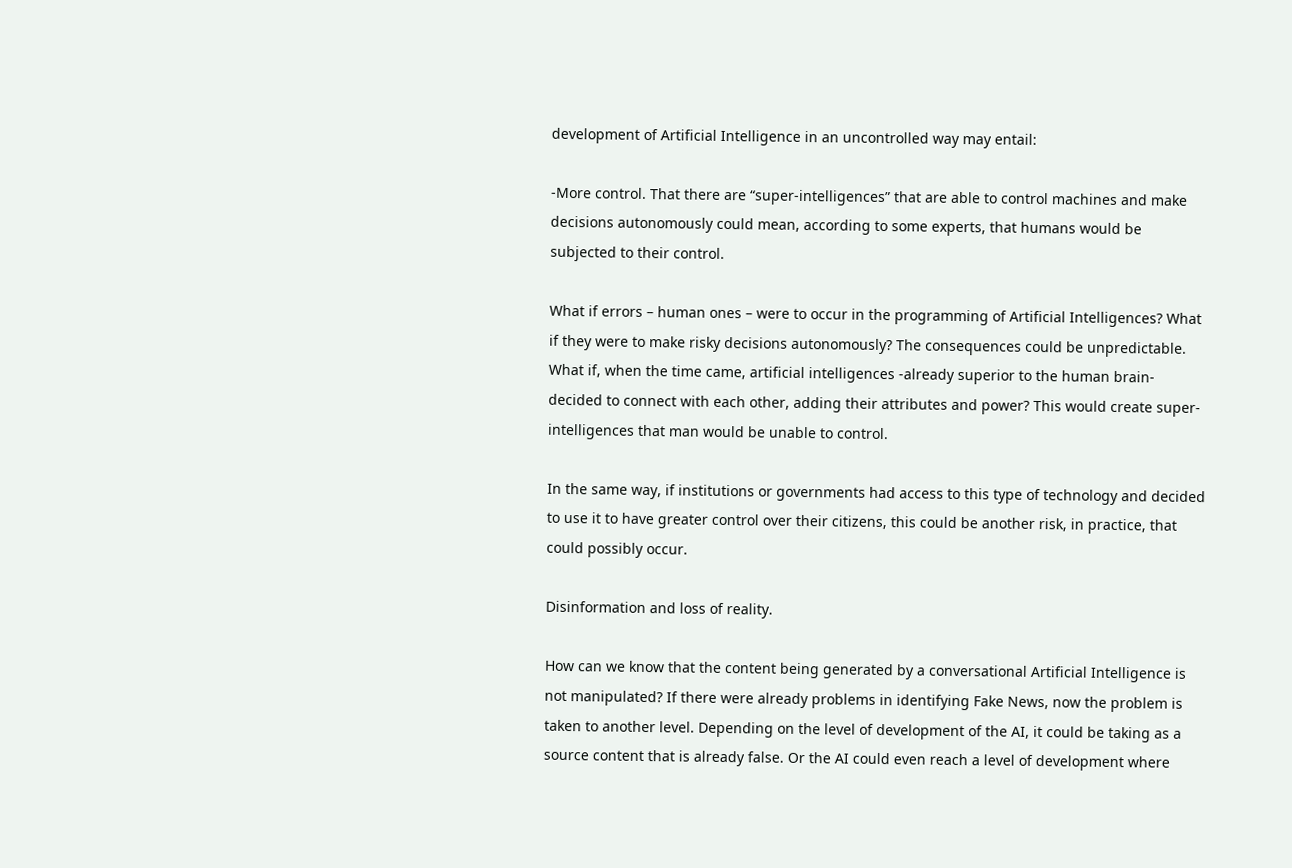development of Artificial Intelligence in an uncontrolled way may entail:

-More control. That there are “super-intelligences” that are able to control machines and make decisions autonomously could mean, according to some experts, that humans would be subjected to their control.

What if errors – human ones – were to occur in the programming of Artificial Intelligences? What if they were to make risky decisions autonomously? The consequences could be unpredictable. What if, when the time came, artificial intelligences -already superior to the human brain- decided to connect with each other, adding their attributes and power? This would create super-intelligences that man would be unable to control.

In the same way, if institutions or governments had access to this type of technology and decided to use it to have greater control over their citizens, this could be another risk, in practice, that could possibly occur.

Disinformation and loss of reality.

How can we know that the content being generated by a conversational Artificial Intelligence is not manipulated? If there were already problems in identifying Fake News, now the problem is taken to another level. Depending on the level of development of the AI, it could be taking as a source content that is already false. Or the AI could even reach a level of development where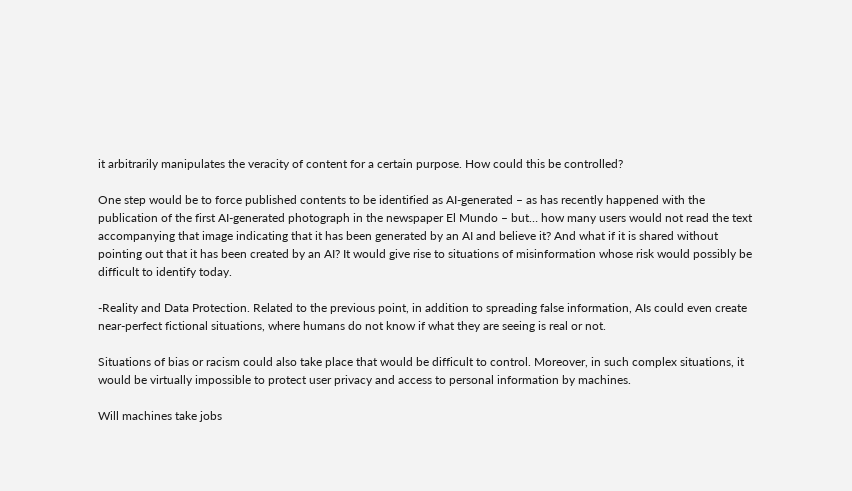it arbitrarily manipulates the veracity of content for a certain purpose. How could this be controlled?

One step would be to force published contents to be identified as AI-generated – as has recently happened with the publication of the first AI-generated photograph in the newspaper El Mundo – but… how many users would not read the text accompanying that image indicating that it has been generated by an AI and believe it? And what if it is shared without pointing out that it has been created by an AI? It would give rise to situations of misinformation whose risk would possibly be difficult to identify today.

-Reality and Data Protection. Related to the previous point, in addition to spreading false information, AIs could even create near-perfect fictional situations, where humans do not know if what they are seeing is real or not.

Situations of bias or racism could also take place that would be difficult to control. Moreover, in such complex situations, it would be virtually impossible to protect user privacy and access to personal information by machines.

Will machines take jobs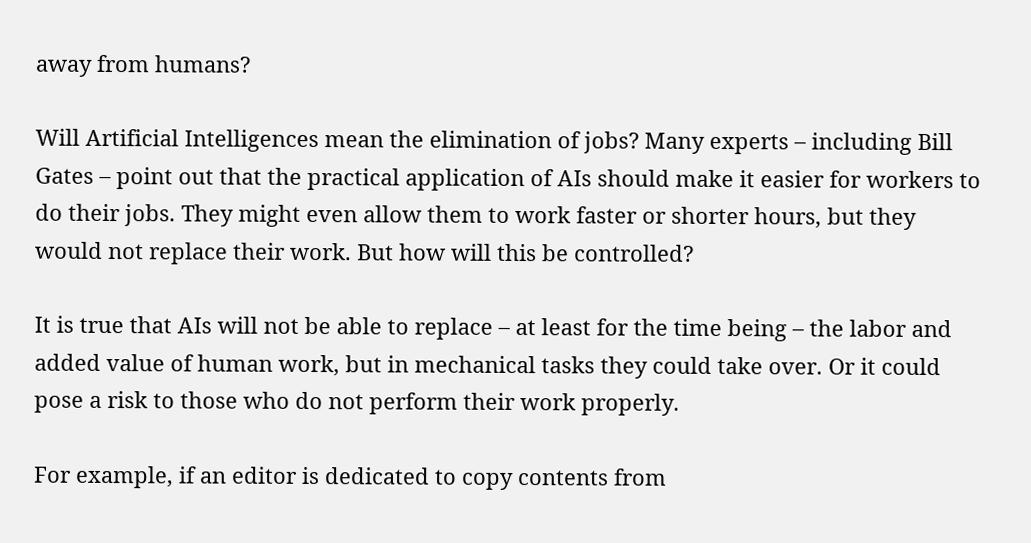away from humans?

Will Artificial Intelligences mean the elimination of jobs? Many experts – including Bill Gates – point out that the practical application of AIs should make it easier for workers to do their jobs. They might even allow them to work faster or shorter hours, but they would not replace their work. But how will this be controlled?

It is true that AIs will not be able to replace – at least for the time being – the labor and added value of human work, but in mechanical tasks they could take over. Or it could pose a risk to those who do not perform their work properly.

For example, if an editor is dedicated to copy contents from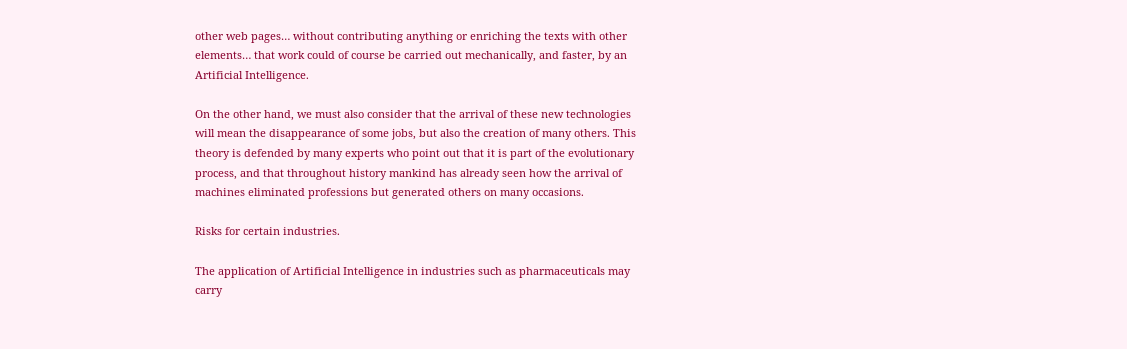other web pages… without contributing anything or enriching the texts with other elements… that work could of course be carried out mechanically, and faster, by an Artificial Intelligence.

On the other hand, we must also consider that the arrival of these new technologies will mean the disappearance of some jobs, but also the creation of many others. This theory is defended by many experts who point out that it is part of the evolutionary process, and that throughout history mankind has already seen how the arrival of machines eliminated professions but generated others on many occasions.

Risks for certain industries.

The application of Artificial Intelligence in industries such as pharmaceuticals may carry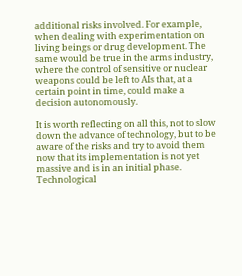additional risks involved. For example, when dealing with experimentation on living beings or drug development. The same would be true in the arms industry, where the control of sensitive or nuclear weapons could be left to AIs that, at a certain point in time, could make a decision autonomously.

It is worth reflecting on all this, not to slow down the advance of technology, but to be aware of the risks and try to avoid them now that its implementation is not yet massive and is in an initial phase. Technological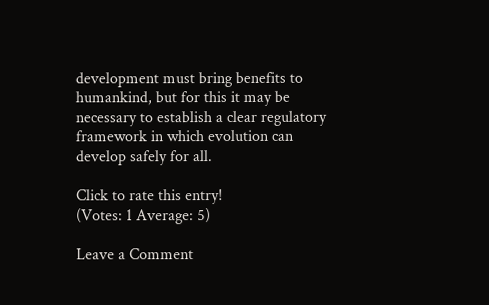development must bring benefits to humankind, but for this it may be necessary to establish a clear regulatory framework in which evolution can develop safely for all.

Click to rate this entry!
(Votes: 1 Average: 5)

Leave a Comment